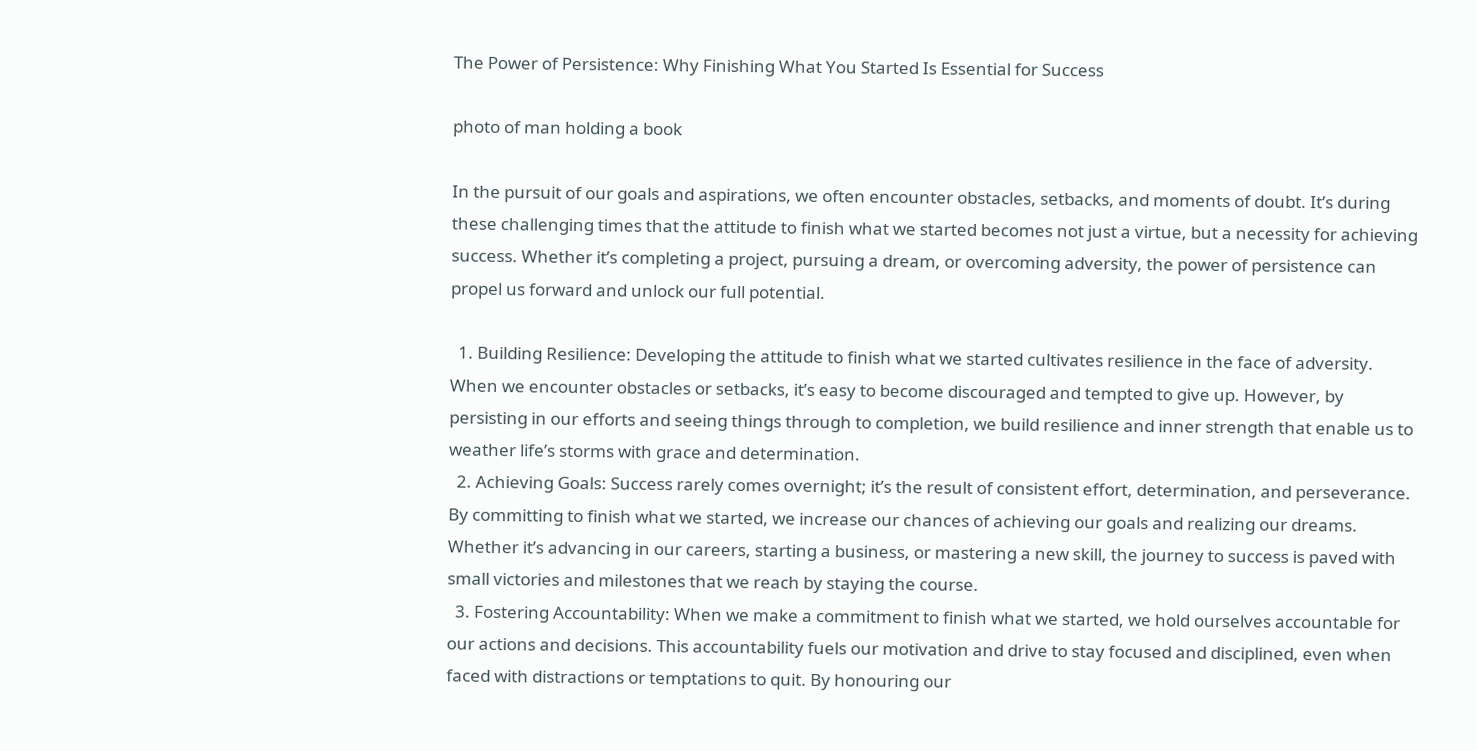The Power of Persistence: Why Finishing What You Started Is Essential for Success

photo of man holding a book

In the pursuit of our goals and aspirations, we often encounter obstacles, setbacks, and moments of doubt. It’s during these challenging times that the attitude to finish what we started becomes not just a virtue, but a necessity for achieving success. Whether it’s completing a project, pursuing a dream, or overcoming adversity, the power of persistence can propel us forward and unlock our full potential.

  1. Building Resilience: Developing the attitude to finish what we started cultivates resilience in the face of adversity. When we encounter obstacles or setbacks, it’s easy to become discouraged and tempted to give up. However, by persisting in our efforts and seeing things through to completion, we build resilience and inner strength that enable us to weather life’s storms with grace and determination.
  2. Achieving Goals: Success rarely comes overnight; it’s the result of consistent effort, determination, and perseverance. By committing to finish what we started, we increase our chances of achieving our goals and realizing our dreams. Whether it’s advancing in our careers, starting a business, or mastering a new skill, the journey to success is paved with small victories and milestones that we reach by staying the course.
  3. Fostering Accountability: When we make a commitment to finish what we started, we hold ourselves accountable for our actions and decisions. This accountability fuels our motivation and drive to stay focused and disciplined, even when faced with distractions or temptations to quit. By honouring our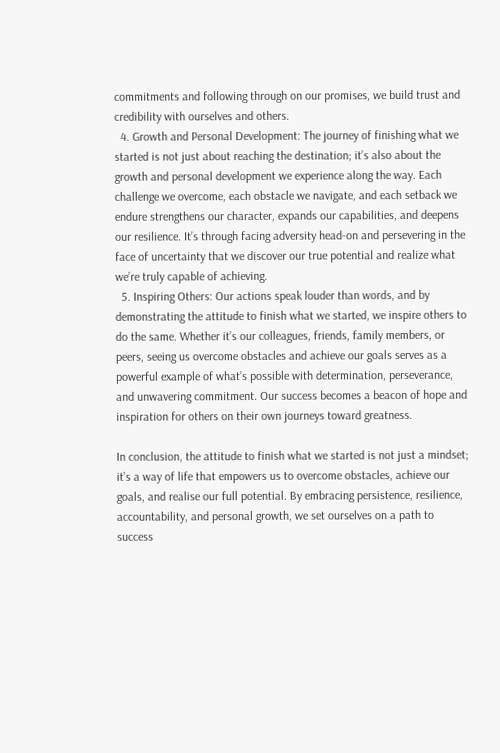commitments and following through on our promises, we build trust and credibility with ourselves and others.
  4. Growth and Personal Development: The journey of finishing what we started is not just about reaching the destination; it’s also about the growth and personal development we experience along the way. Each challenge we overcome, each obstacle we navigate, and each setback we endure strengthens our character, expands our capabilities, and deepens our resilience. It’s through facing adversity head-on and persevering in the face of uncertainty that we discover our true potential and realize what we’re truly capable of achieving.
  5. Inspiring Others: Our actions speak louder than words, and by demonstrating the attitude to finish what we started, we inspire others to do the same. Whether it’s our colleagues, friends, family members, or peers, seeing us overcome obstacles and achieve our goals serves as a powerful example of what’s possible with determination, perseverance, and unwavering commitment. Our success becomes a beacon of hope and inspiration for others on their own journeys toward greatness.

In conclusion, the attitude to finish what we started is not just a mindset; it’s a way of life that empowers us to overcome obstacles, achieve our goals, and realise our full potential. By embracing persistence, resilience, accountability, and personal growth, we set ourselves on a path to success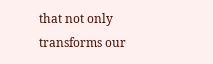that not only transforms our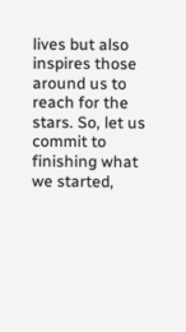lives but also inspires those around us to reach for the stars. So, let us commit to finishing what we started,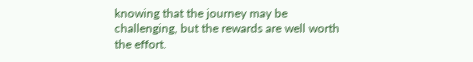knowing that the journey may be challenging, but the rewards are well worth the effort.